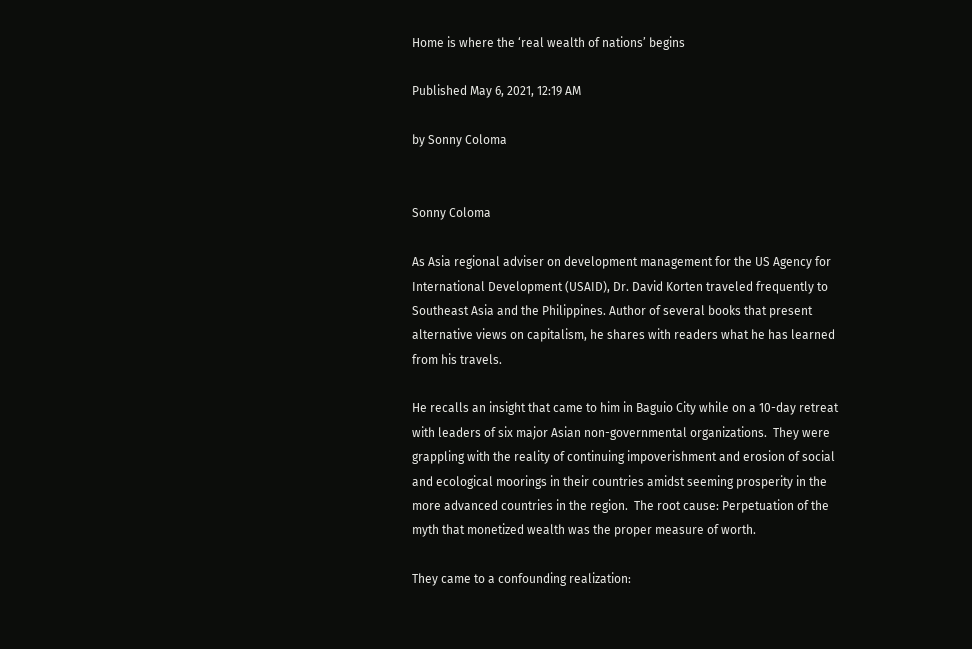Home is where the ‘real wealth of nations’ begins

Published May 6, 2021, 12:19 AM

by Sonny Coloma


Sonny Coloma

As Asia regional adviser on development management for the US Agency for International Development (USAID), Dr. David Korten traveled frequently to Southeast Asia and the Philippines. Author of several books that present alternative views on capitalism, he shares with readers what he has learned from his travels.

He recalls an insight that came to him in Baguio City while on a 10-day retreat with leaders of six major Asian non-governmental organizations.  They were grappling with the reality of continuing impoverishment and erosion of social and ecological moorings in their countries amidst seeming prosperity in the more advanced countries in the region.  The root cause: Perpetuation of the myth that monetized wealth was the proper measure of worth.

They came to a confounding realization: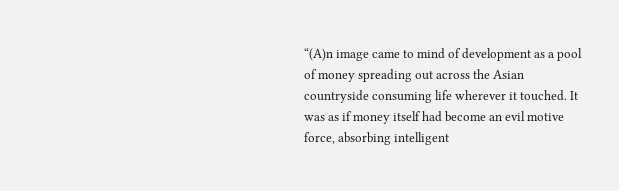“(A)n image came to mind of development as a pool of money spreading out across the Asian countryside consuming life wherever it touched. It was as if money itself had become an evil motive force, absorbing intelligent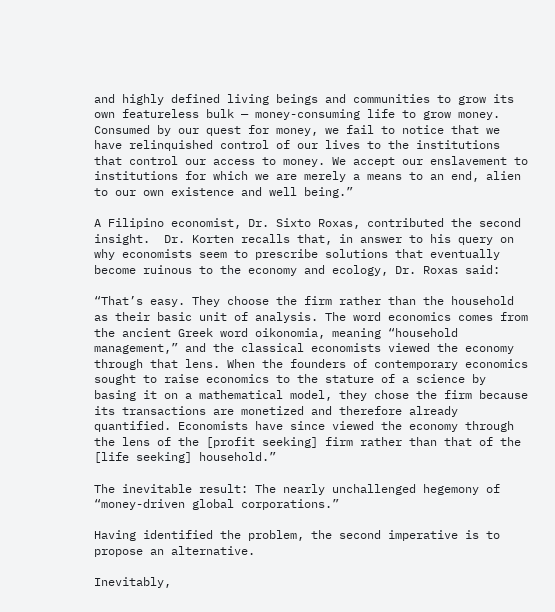and highly defined living beings and communities to grow its own featureless bulk — money-consuming life to grow money.  Consumed by our quest for money, we fail to notice that we have relinquished control of our lives to the institutions that control our access to money. We accept our enslavement to institutions for which we are merely a means to an end, alien to our own existence and well being.”

A Filipino economist, Dr. Sixto Roxas, contributed the second insight.  Dr. Korten recalls that, in answer to his query on why economists seem to prescribe solutions that eventually become ruinous to the economy and ecology, Dr. Roxas said:

“That’s easy. They choose the firm rather than the household as their basic unit of analysis. The word economics comes from the ancient Greek word oikonomia, meaning “household management,” and the classical economists viewed the economy through that lens. When the founders of contemporary economics sought to raise economics to the stature of a science by basing it on a mathematical model, they chose the firm because its transactions are monetized and therefore already quantified. Economists have since viewed the economy through the lens of the [profit seeking] firm rather than that of the [life seeking] household.”

The inevitable result: The nearly unchallenged hegemony of “money-driven global corporations.”

Having identified the problem, the second imperative is to propose an alternative.

Inevitably,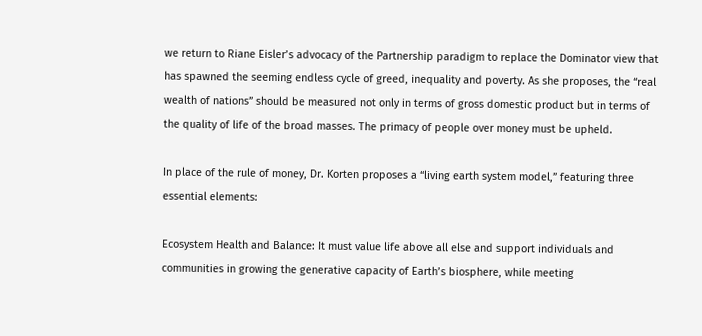we return to Riane Eisler’s advocacy of the Partnership paradigm to replace the Dominator view that has spawned the seeming endless cycle of greed, inequality and poverty. As she proposes, the “real wealth of nations” should be measured not only in terms of gross domestic product but in terms of the quality of life of the broad masses. The primacy of people over money must be upheld.

In place of the rule of money, Dr. Korten proposes a “living earth system model,” featuring three essential elements:

Ecosystem Health and Balance: It must value life above all else and support individuals and communities in growing the generative capacity of Earth’s biosphere, while meeting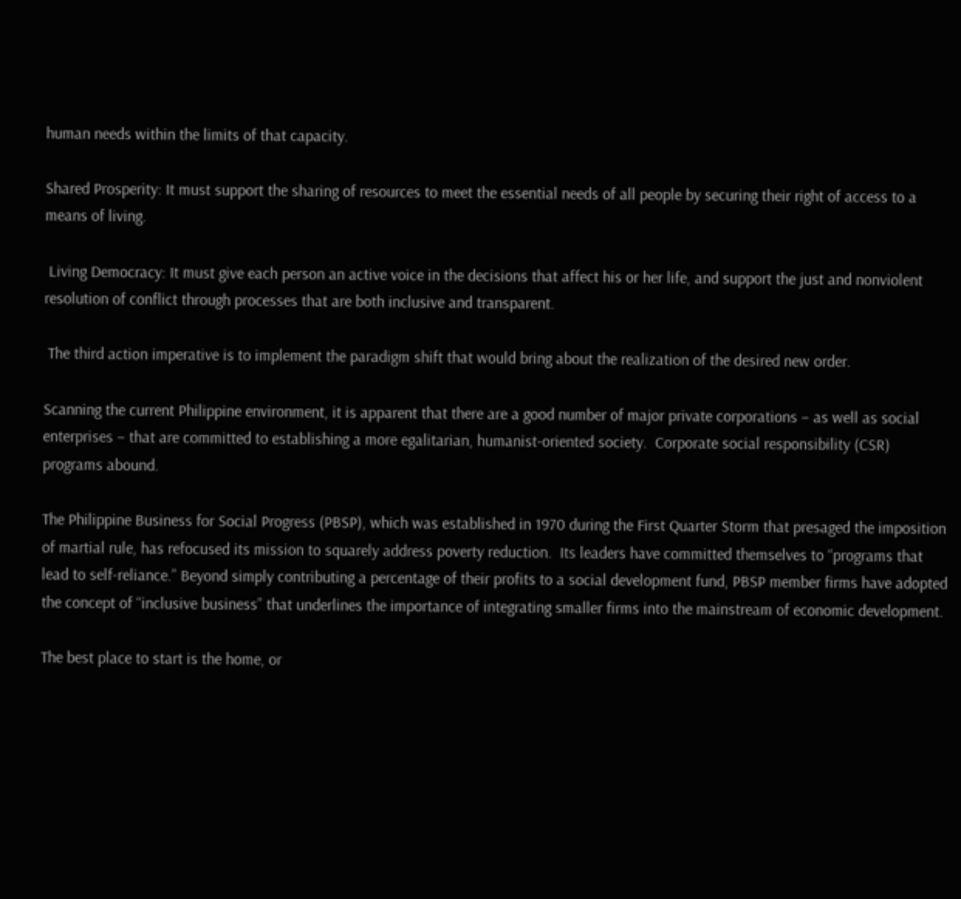human needs within the limits of that capacity.

Shared Prosperity: It must support the sharing of resources to meet the essential needs of all people by securing their right of access to a means of living.

 Living Democracy: It must give each person an active voice in the decisions that affect his or her life, and support the just and nonviolent resolution of conflict through processes that are both inclusive and transparent.

 The third action imperative is to implement the paradigm shift that would bring about the realization of the desired new order.

Scanning the current Philippine environment, it is apparent that there are a good number of major private corporations – as well as social enterprises – that are committed to establishing a more egalitarian, humanist-oriented society.  Corporate social responsibility (CSR) programs abound.

The Philippine Business for Social Progress (PBSP), which was established in 1970 during the First Quarter Storm that presaged the imposition of martial rule, has refocused its mission to squarely address poverty reduction.  Its leaders have committed themselves to “programs that lead to self-reliance.” Beyond simply contributing a percentage of their profits to a social development fund, PBSP member firms have adopted the concept of “inclusive business” that underlines the importance of integrating smaller firms into the mainstream of economic development.

The best place to start is the home, or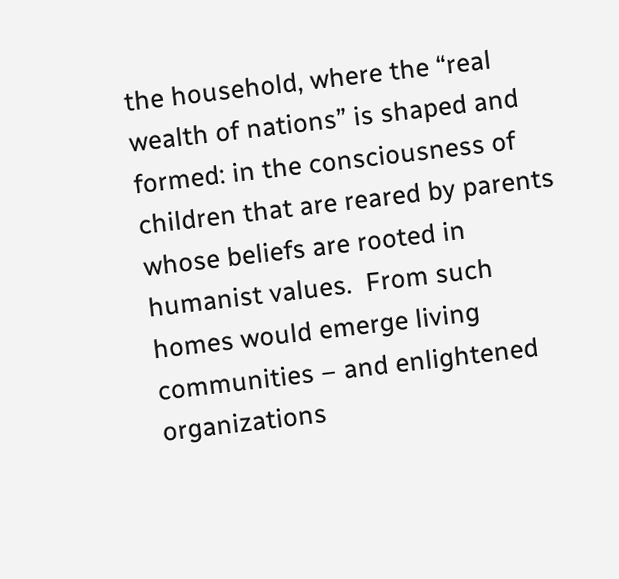the household, where the “real wealth of nations” is shaped and formed: in the consciousness of children that are reared by parents whose beliefs are rooted in humanist values.  From such homes would emerge living communities – and enlightened organizations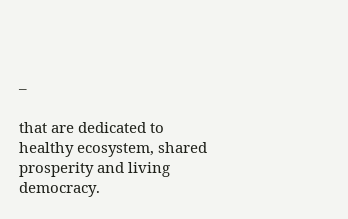–

that are dedicated to healthy ecosystem, shared prosperity and living democracy.